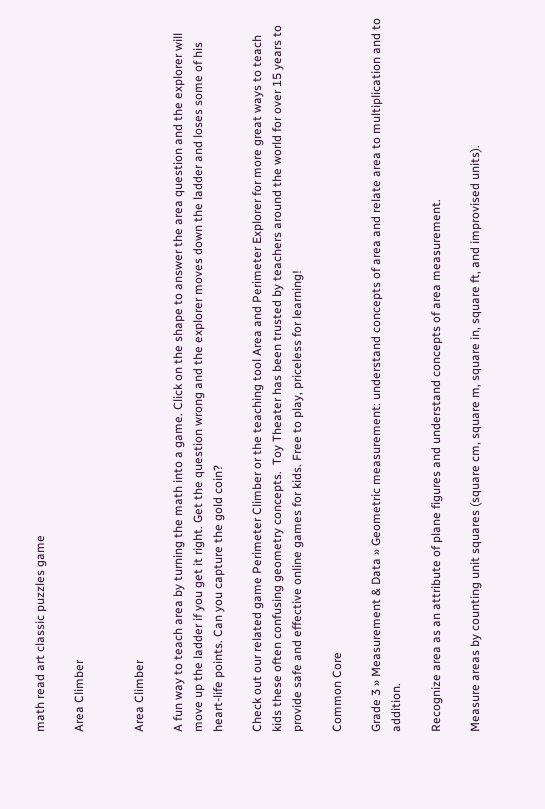math read art classic puzzles game

Area Climber


Area Climber

A fun way to teach area by turning the math into a game. Click on the shape to answer the area question and the explorer will move up the ladder if you get it right. Get the question wrong and the explorer moves down the ladder and loses some of his heart-life points. Can you capture the gold coin?

Check out our related game Perimeter Climber or the teaching tool Area and Perimeter Explorer for more great ways to teach kids these often confusing geometry concepts.  Toy Theater has been trusted by teachers around the world for over 15 years to provide safe and effective online games for kids. Free to play, priceless for learning!

Common Core

Grade 3 » Measurement & Data » Geometric measurement: understand concepts of area and relate area to multiplication and to addition.

Recognize area as an attribute of plane figures and understand concepts of area measurement.

Measure areas by counting unit squares (square cm, square m, square in, square ft, and improvised units).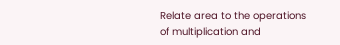Relate area to the operations of multiplication and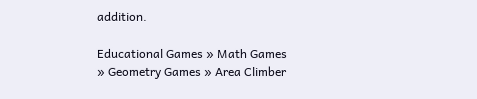addition.

Educational Games » Math Games » Geometry Games » Area Climber